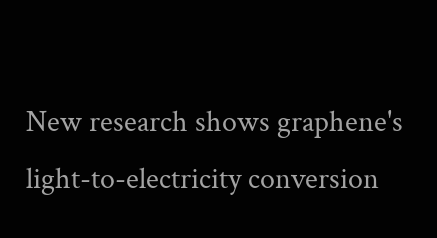New research shows graphene's light-to-electricity conversion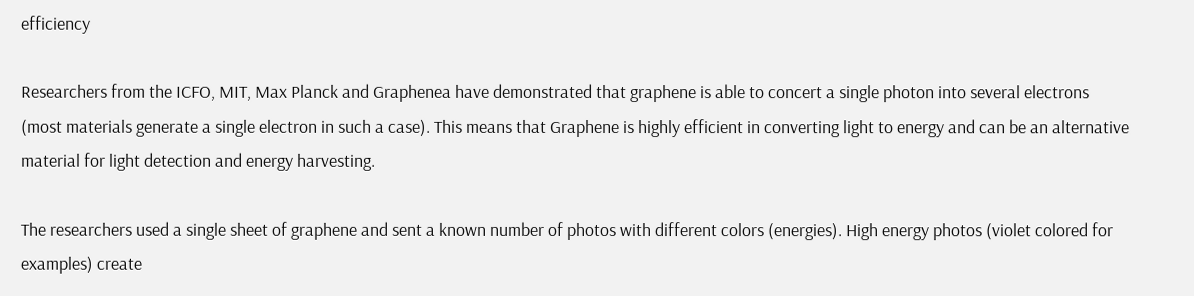efficiency

Researchers from the ICFO, MIT, Max Planck and Graphenea have demonstrated that graphene is able to concert a single photon into several electrons (most materials generate a single electron in such a case). This means that Graphene is highly efficient in converting light to energy and can be an alternative material for light detection and energy harvesting.

The researchers used a single sheet of graphene and sent a known number of photos with different colors (energies). High energy photos (violet colored for examples) create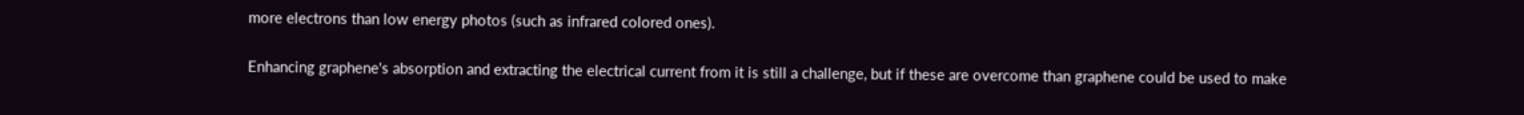more electrons than low energy photos (such as infrared colored ones).

Enhancing graphene's absorption and extracting the electrical current from it is still a challenge, but if these are overcome than graphene could be used to make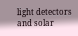light detectors and solar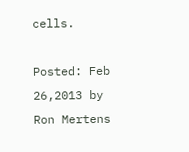cells.

Posted: Feb 26,2013 by Ron Mertens